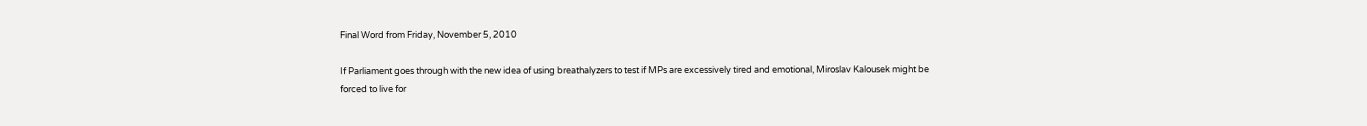Final Word from Friday, November 5, 2010

If Parliament goes through with the new idea of using breathalyzers to test if MPs are excessively tired and emotional, Miroslav Kalousek might be forced to live for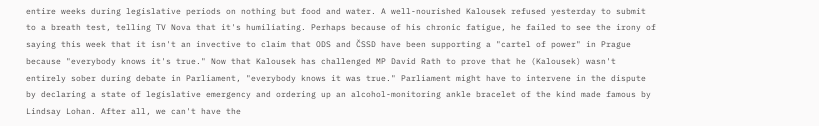entire weeks during legislative periods on nothing but food and water. A well-nourished Kalousek refused yesterday to submit to a breath test, telling TV Nova that it's humiliating. Perhaps because of his chronic fatigue, he failed to see the irony of saying this week that it isn't an invective to claim that ODS and ČSSD have been supporting a "cartel of power" in Prague because "everybody knows it's true." Now that Kalousek has challenged MP David Rath to prove that he (Kalousek) wasn't entirely sober during debate in Parliament, "everybody knows it was true." Parliament might have to intervene in the dispute by declaring a state of legislative emergency and ordering up an alcohol-monitoring ankle bracelet of the kind made famous by Lindsay Lohan. After all, we can't have the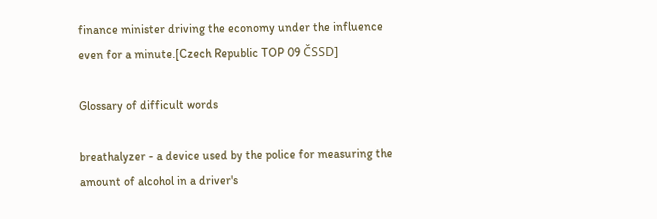finance minister driving the economy under the influence even for a minute.[Czech Republic TOP 09 ČSSD]

Glossary of difficult words

breathalyzer - a device used by the police for measuring the amount of alcohol in a driver's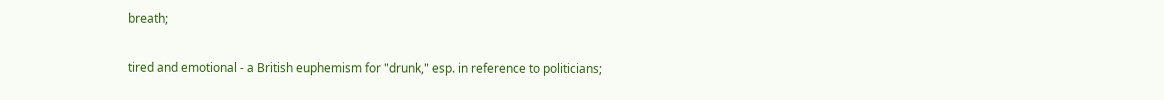breath;

tired and emotional - a British euphemism for "drunk," esp. in reference to politicians;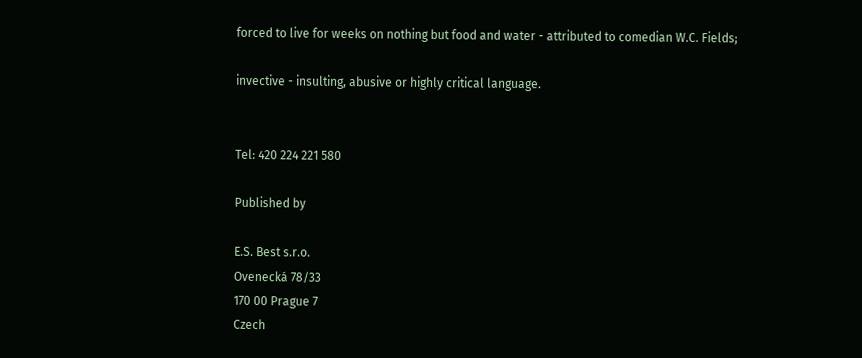forced to live for weeks on nothing but food and water - attributed to comedian W.C. Fields;

invective - insulting, abusive or highly critical language.


Tel: 420 224 221 580

Published by

E.S. Best s.r.o.
Ovenecká 78/33
170 00 Prague 7
Czech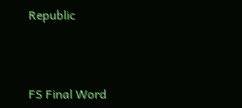Republic



FS Final Word